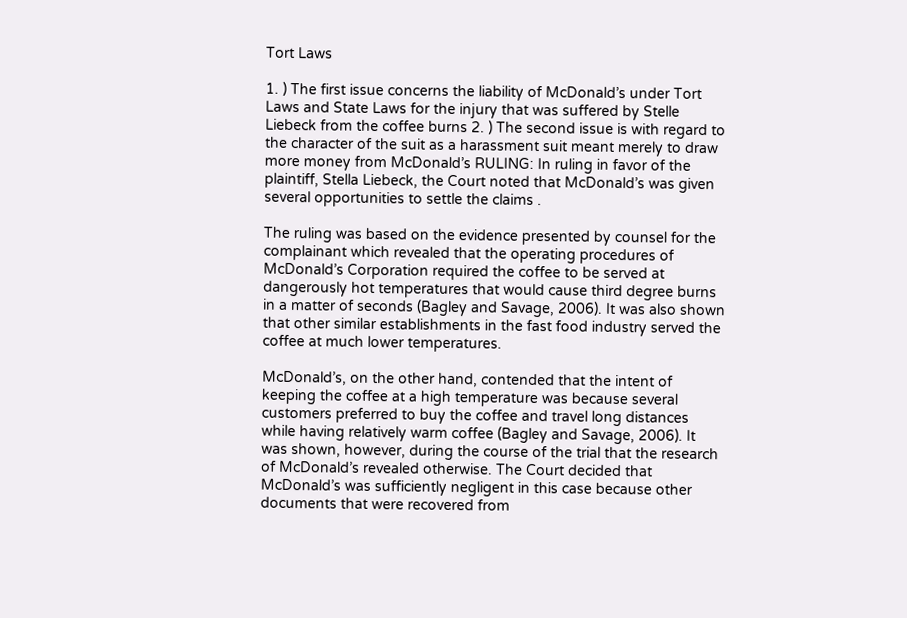Tort Laws

1. ) The first issue concerns the liability of McDonald’s under Tort Laws and State Laws for the injury that was suffered by Stelle Liebeck from the coffee burns 2. ) The second issue is with regard to the character of the suit as a harassment suit meant merely to draw more money from McDonald’s RULING: In ruling in favor of the plaintiff, Stella Liebeck, the Court noted that McDonald’s was given several opportunities to settle the claims .

The ruling was based on the evidence presented by counsel for the complainant which revealed that the operating procedures of McDonald’s Corporation required the coffee to be served at dangerously hot temperatures that would cause third degree burns in a matter of seconds (Bagley and Savage, 2006). It was also shown that other similar establishments in the fast food industry served the coffee at much lower temperatures.

McDonald’s, on the other hand, contended that the intent of keeping the coffee at a high temperature was because several customers preferred to buy the coffee and travel long distances while having relatively warm coffee (Bagley and Savage, 2006). It was shown, however, during the course of the trial that the research of McDonald’s revealed otherwise. The Court decided that McDonald’s was sufficiently negligent in this case because other documents that were recovered from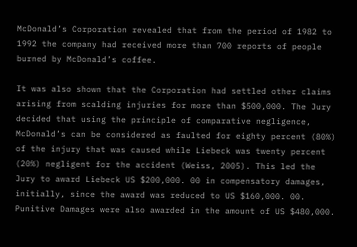McDonald’s Corporation revealed that from the period of 1982 to 1992 the company had received more than 700 reports of people burned by McDonald’s coffee.

It was also shown that the Corporation had settled other claims arising from scalding injuries for more than $500,000. The Jury decided that using the principle of comparative negligence, McDonald’s can be considered as faulted for eighty percent (80%) of the injury that was caused while Liebeck was twenty percent (20%) negligent for the accident (Weiss, 2005). This led the Jury to award Liebeck US $200,000. 00 in compensatory damages, initially, since the award was reduced to US $160,000. 00. Punitive Damages were also awarded in the amount of US $480,000.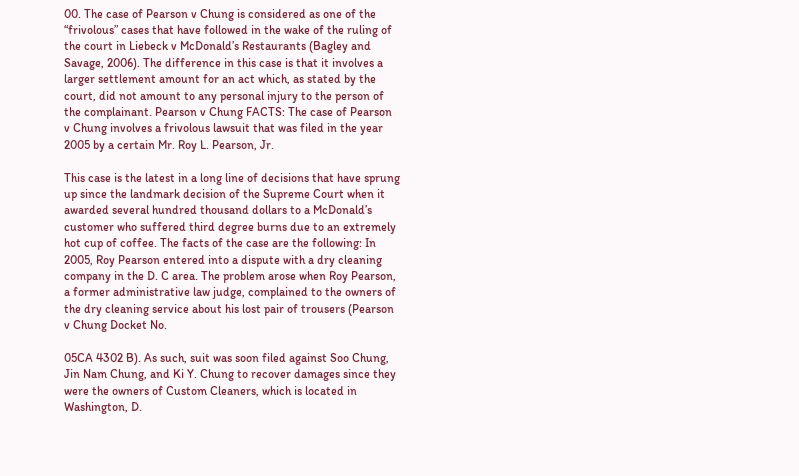00. The case of Pearson v Chung is considered as one of the “frivolous” cases that have followed in the wake of the ruling of the court in Liebeck v McDonald’s Restaurants (Bagley and Savage, 2006). The difference in this case is that it involves a larger settlement amount for an act which, as stated by the court, did not amount to any personal injury to the person of the complainant. Pearson v Chung FACTS: The case of Pearson v Chung involves a frivolous lawsuit that was filed in the year 2005 by a certain Mr. Roy L. Pearson, Jr.

This case is the latest in a long line of decisions that have sprung up since the landmark decision of the Supreme Court when it awarded several hundred thousand dollars to a McDonald’s customer who suffered third degree burns due to an extremely hot cup of coffee. The facts of the case are the following: In 2005, Roy Pearson entered into a dispute with a dry cleaning company in the D. C area. The problem arose when Roy Pearson, a former administrative law judge, complained to the owners of the dry cleaning service about his lost pair of trousers (Pearson v Chung Docket No.

05CA 4302 B). As such, suit was soon filed against Soo Chung, Jin Nam Chung, and Ki Y. Chung to recover damages since they were the owners of Custom Cleaners, which is located in Washington, D.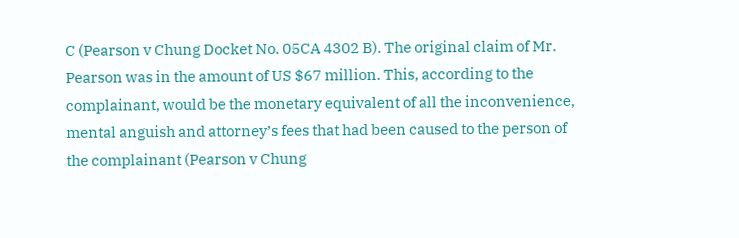C (Pearson v Chung Docket No. 05CA 4302 B). The original claim of Mr. Pearson was in the amount of US $67 million. This, according to the complainant, would be the monetary equivalent of all the inconvenience, mental anguish and attorney’s fees that had been caused to the person of the complainant (Pearson v Chung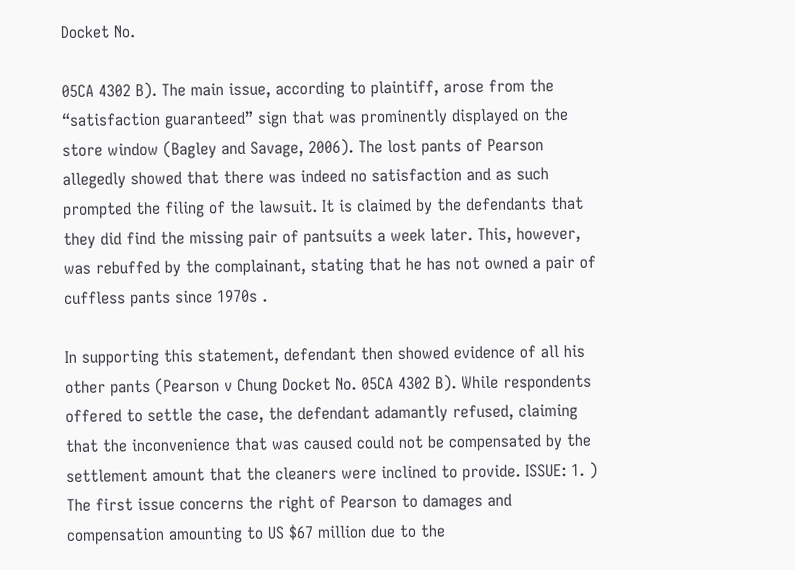Docket No.

05CA 4302 B). The main issue, according to plaintiff, arose from the “satisfaction guaranteed” sign that was prominently displayed on the store window (Bagley and Savage, 2006). The lost pants of Pearson allegedly showed that there was indeed no satisfaction and as such prompted the filing of the lawsuit. It is claimed by the defendants that they did find the missing pair of pantsuits a week later. This, however, was rebuffed by the complainant, stating that he has not owned a pair of cuffless pants since 1970s .

In supporting this statement, defendant then showed evidence of all his other pants (Pearson v Chung Docket No. 05CA 4302 B). While respondents offered to settle the case, the defendant adamantly refused, claiming that the inconvenience that was caused could not be compensated by the settlement amount that the cleaners were inclined to provide. ISSUE: 1. ) The first issue concerns the right of Pearson to damages and compensation amounting to US $67 million due to the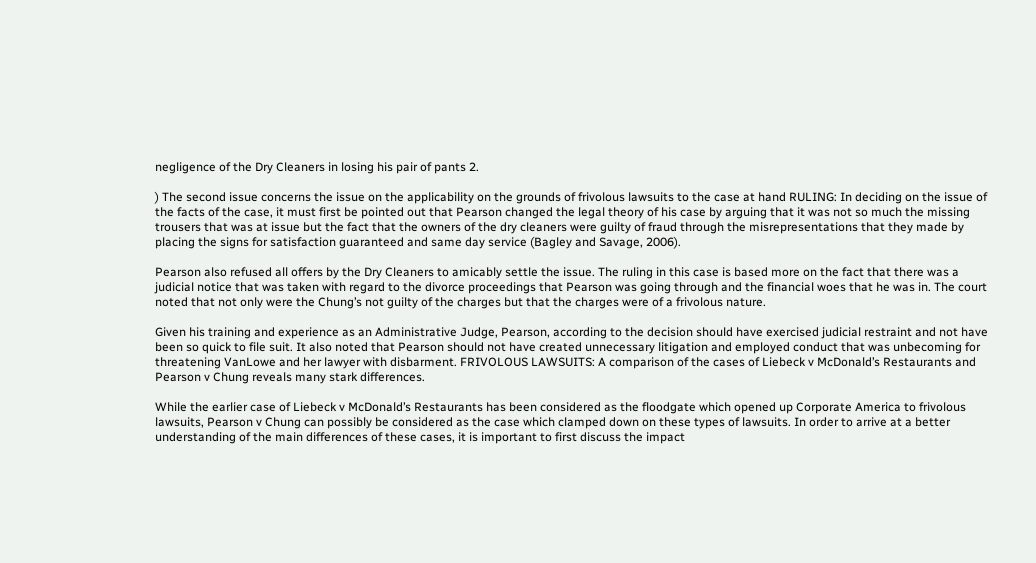negligence of the Dry Cleaners in losing his pair of pants 2.

) The second issue concerns the issue on the applicability on the grounds of frivolous lawsuits to the case at hand RULING: In deciding on the issue of the facts of the case, it must first be pointed out that Pearson changed the legal theory of his case by arguing that it was not so much the missing trousers that was at issue but the fact that the owners of the dry cleaners were guilty of fraud through the misrepresentations that they made by placing the signs for satisfaction guaranteed and same day service (Bagley and Savage, 2006).

Pearson also refused all offers by the Dry Cleaners to amicably settle the issue. The ruling in this case is based more on the fact that there was a judicial notice that was taken with regard to the divorce proceedings that Pearson was going through and the financial woes that he was in. The court noted that not only were the Chung’s not guilty of the charges but that the charges were of a frivolous nature.

Given his training and experience as an Administrative Judge, Pearson, according to the decision should have exercised judicial restraint and not have been so quick to file suit. It also noted that Pearson should not have created unnecessary litigation and employed conduct that was unbecoming for threatening VanLowe and her lawyer with disbarment. FRIVOLOUS LAWSUITS: A comparison of the cases of Liebeck v McDonald’s Restaurants and Pearson v Chung reveals many stark differences.

While the earlier case of Liebeck v McDonald’s Restaurants has been considered as the floodgate which opened up Corporate America to frivolous lawsuits, Pearson v Chung can possibly be considered as the case which clamped down on these types of lawsuits. In order to arrive at a better understanding of the main differences of these cases, it is important to first discuss the impact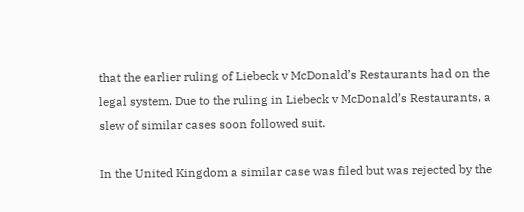that the earlier ruling of Liebeck v McDonald’s Restaurants had on the legal system. Due to the ruling in Liebeck v McDonald’s Restaurants, a slew of similar cases soon followed suit.

In the United Kingdom a similar case was filed but was rejected by the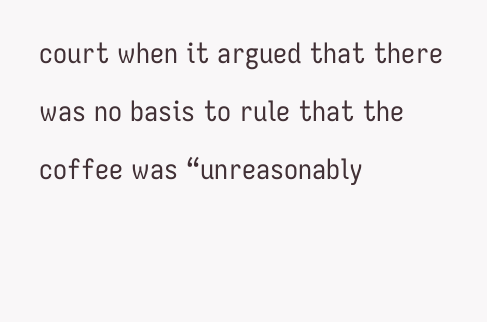court when it argued that there was no basis to rule that the coffee was “unreasonably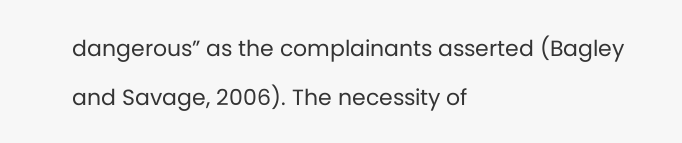dangerous” as the complainants asserted (Bagley and Savage, 2006). The necessity of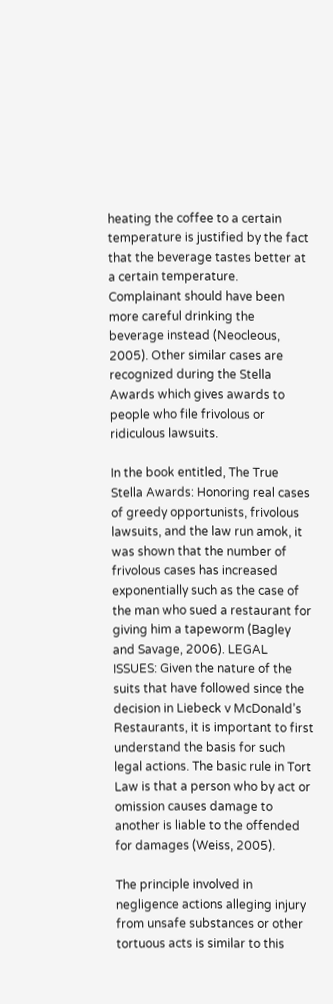heating the coffee to a certain temperature is justified by the fact that the beverage tastes better at a certain temperature. Complainant should have been more careful drinking the beverage instead (Neocleous, 2005). Other similar cases are recognized during the Stella Awards which gives awards to people who file frivolous or ridiculous lawsuits.

In the book entitled, The True Stella Awards: Honoring real cases of greedy opportunists, frivolous lawsuits, and the law run amok, it was shown that the number of frivolous cases has increased exponentially such as the case of the man who sued a restaurant for giving him a tapeworm (Bagley and Savage, 2006). LEGAL ISSUES: Given the nature of the suits that have followed since the decision in Liebeck v McDonald’s Restaurants, it is important to first understand the basis for such legal actions. The basic rule in Tort Law is that a person who by act or omission causes damage to another is liable to the offended for damages (Weiss, 2005).

The principle involved in negligence actions alleging injury from unsafe substances or other tortuous acts is similar to this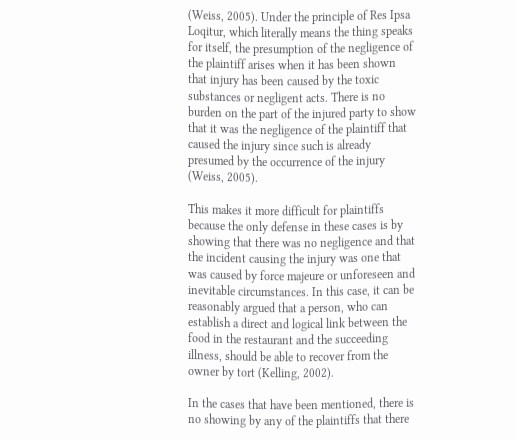(Weiss, 2005). Under the principle of Res Ipsa Loqitur, which literally means the thing speaks for itself, the presumption of the negligence of the plaintiff arises when it has been shown that injury has been caused by the toxic substances or negligent acts. There is no burden on the part of the injured party to show that it was the negligence of the plaintiff that caused the injury since such is already presumed by the occurrence of the injury (Weiss, 2005).

This makes it more difficult for plaintiffs because the only defense in these cases is by showing that there was no negligence and that the incident causing the injury was one that was caused by force majeure or unforeseen and inevitable circumstances. In this case, it can be reasonably argued that a person, who can establish a direct and logical link between the food in the restaurant and the succeeding illness, should be able to recover from the owner by tort (Kelling, 2002).

In the cases that have been mentioned, there is no showing by any of the plaintiffs that there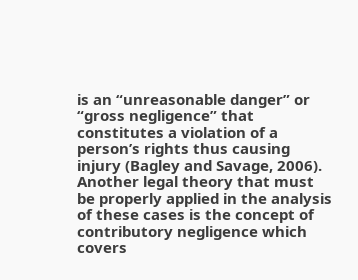is an “unreasonable danger” or “gross negligence” that constitutes a violation of a person’s rights thus causing injury (Bagley and Savage, 2006). Another legal theory that must be properly applied in the analysis of these cases is the concept of contributory negligence which covers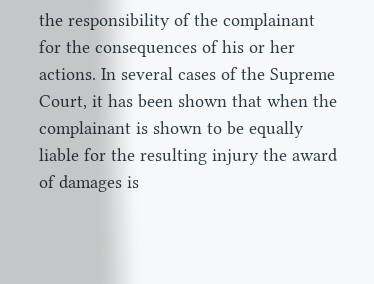the responsibility of the complainant for the consequences of his or her actions. In several cases of the Supreme Court, it has been shown that when the complainant is shown to be equally liable for the resulting injury the award of damages is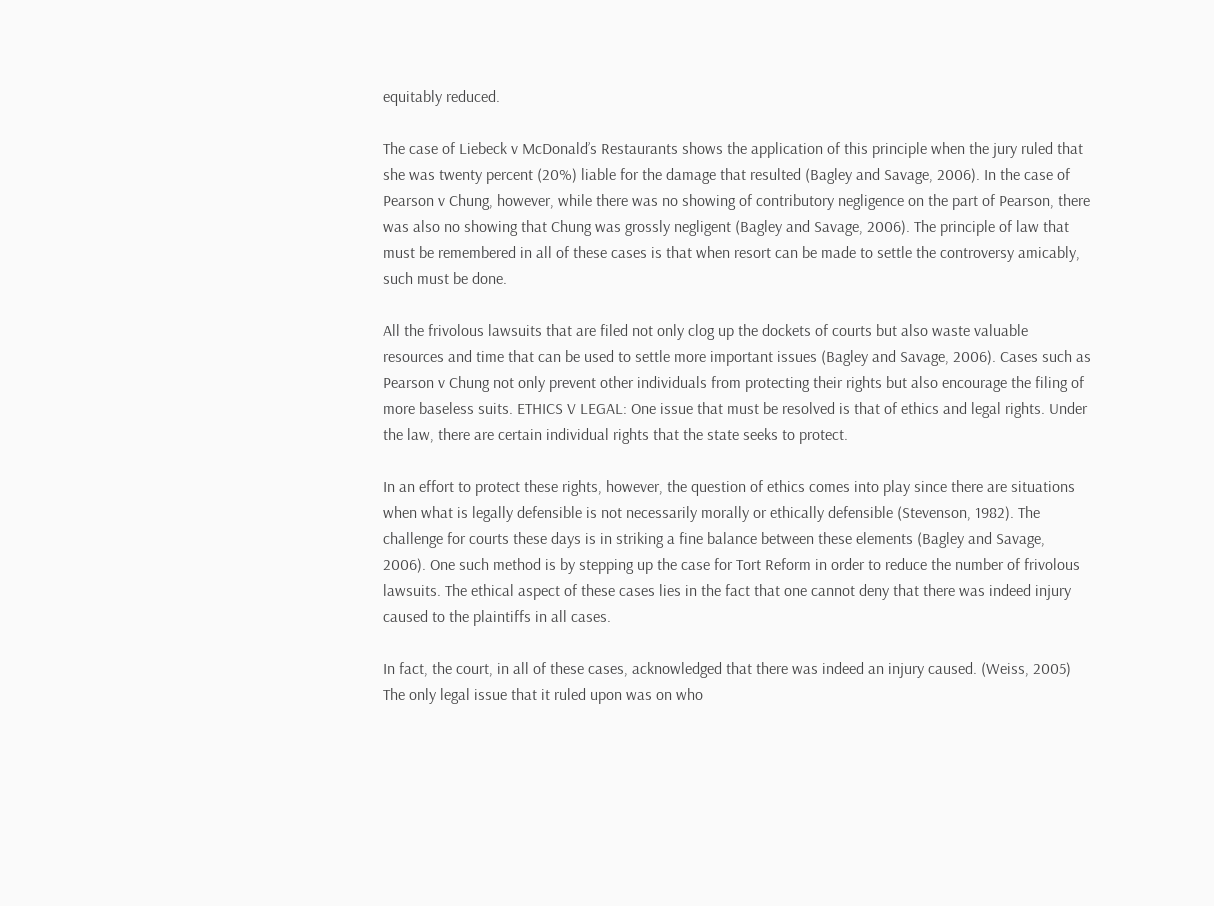equitably reduced.

The case of Liebeck v McDonald’s Restaurants shows the application of this principle when the jury ruled that she was twenty percent (20%) liable for the damage that resulted (Bagley and Savage, 2006). In the case of Pearson v Chung, however, while there was no showing of contributory negligence on the part of Pearson, there was also no showing that Chung was grossly negligent (Bagley and Savage, 2006). The principle of law that must be remembered in all of these cases is that when resort can be made to settle the controversy amicably, such must be done.

All the frivolous lawsuits that are filed not only clog up the dockets of courts but also waste valuable resources and time that can be used to settle more important issues (Bagley and Savage, 2006). Cases such as Pearson v Chung not only prevent other individuals from protecting their rights but also encourage the filing of more baseless suits. ETHICS V LEGAL: One issue that must be resolved is that of ethics and legal rights. Under the law, there are certain individual rights that the state seeks to protect.

In an effort to protect these rights, however, the question of ethics comes into play since there are situations when what is legally defensible is not necessarily morally or ethically defensible (Stevenson, 1982). The challenge for courts these days is in striking a fine balance between these elements (Bagley and Savage, 2006). One such method is by stepping up the case for Tort Reform in order to reduce the number of frivolous lawsuits. The ethical aspect of these cases lies in the fact that one cannot deny that there was indeed injury caused to the plaintiffs in all cases.

In fact, the court, in all of these cases, acknowledged that there was indeed an injury caused. (Weiss, 2005) The only legal issue that it ruled upon was on who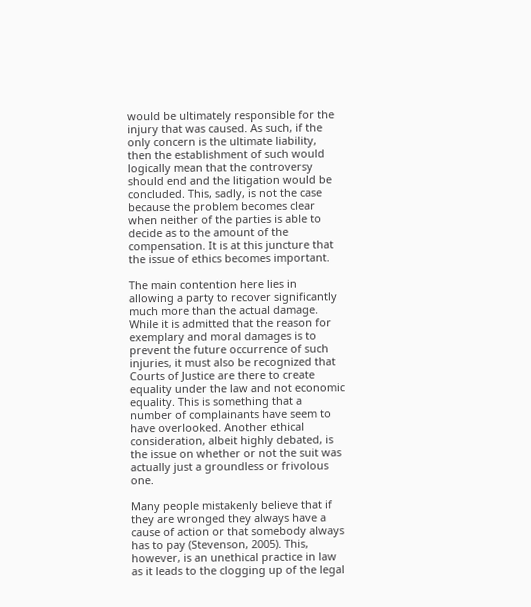would be ultimately responsible for the injury that was caused. As such, if the only concern is the ultimate liability, then the establishment of such would logically mean that the controversy should end and the litigation would be concluded. This, sadly, is not the case because the problem becomes clear when neither of the parties is able to decide as to the amount of the compensation. It is at this juncture that the issue of ethics becomes important.

The main contention here lies in allowing a party to recover significantly much more than the actual damage. While it is admitted that the reason for exemplary and moral damages is to prevent the future occurrence of such injuries, it must also be recognized that Courts of Justice are there to create equality under the law and not economic equality. This is something that a number of complainants have seem to have overlooked. Another ethical consideration, albeit highly debated, is the issue on whether or not the suit was actually just a groundless or frivolous one.

Many people mistakenly believe that if they are wronged they always have a cause of action or that somebody always has to pay (Stevenson, 2005). This, however, is an unethical practice in law as it leads to the clogging up of the legal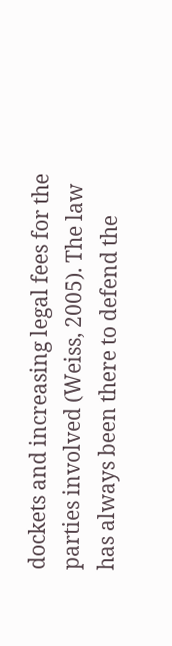dockets and increasing legal fees for the parties involved (Weiss, 2005). The law has always been there to defend the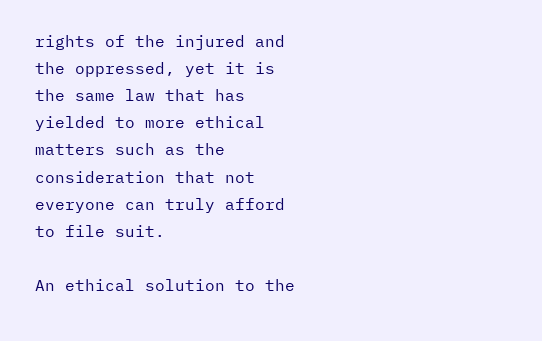rights of the injured and the oppressed, yet it is the same law that has yielded to more ethical matters such as the consideration that not everyone can truly afford to file suit.

An ethical solution to the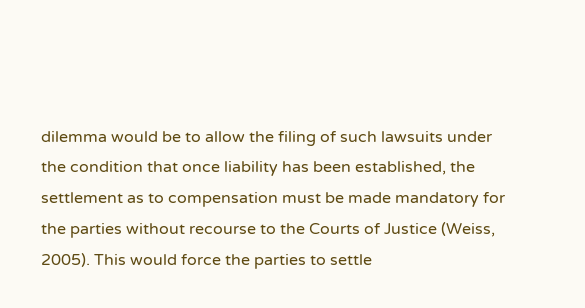dilemma would be to allow the filing of such lawsuits under the condition that once liability has been established, the settlement as to compensation must be made mandatory for the parties without recourse to the Courts of Justice (Weiss, 2005). This would force the parties to settle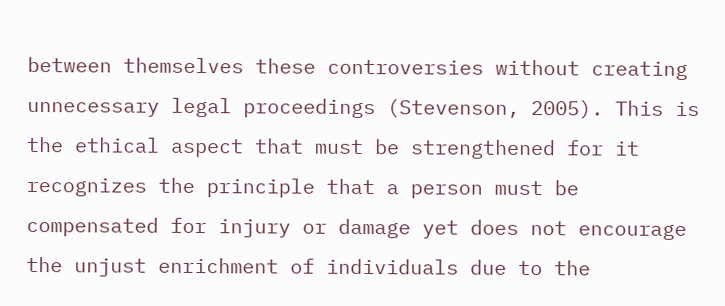between themselves these controversies without creating unnecessary legal proceedings (Stevenson, 2005). This is the ethical aspect that must be strengthened for it recognizes the principle that a person must be compensated for injury or damage yet does not encourage the unjust enrichment of individuals due to the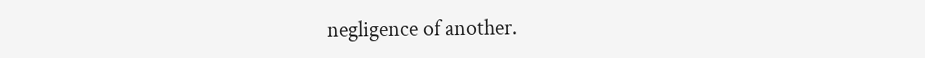negligence of another.